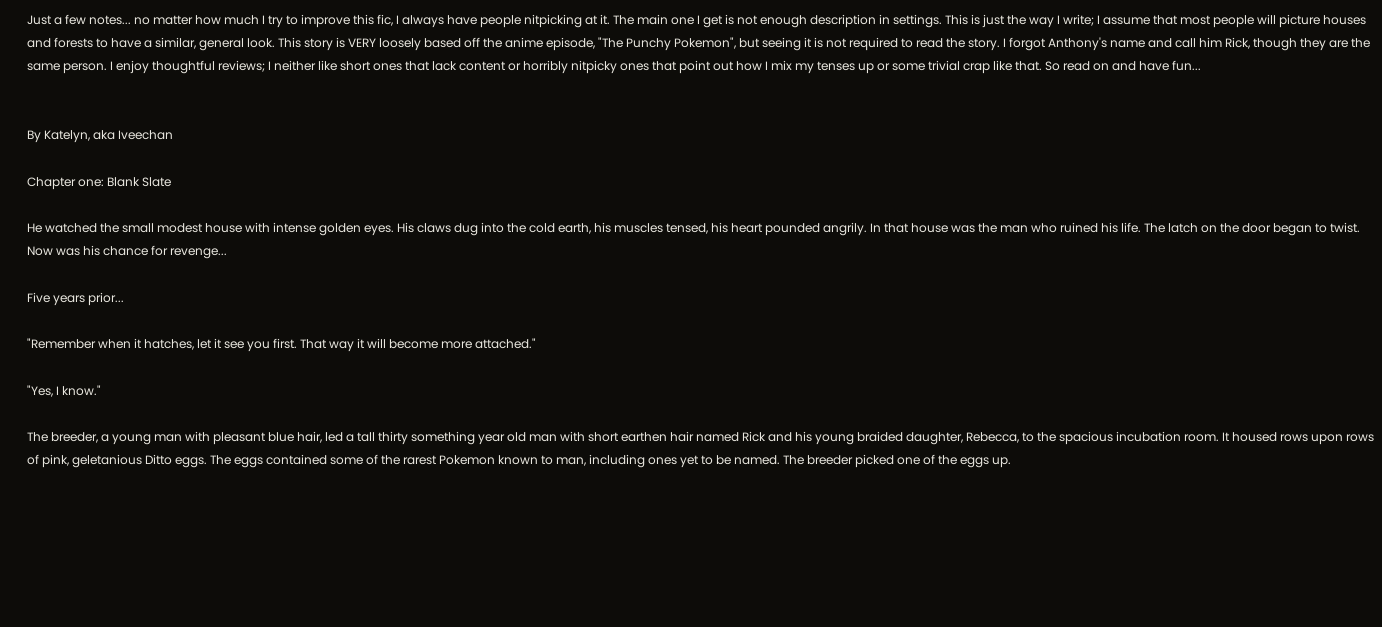Just a few notes... no matter how much I try to improve this fic, I always have people nitpicking at it. The main one I get is not enough description in settings. This is just the way I write; I assume that most people will picture houses and forests to have a similar, general look. This story is VERY loosely based off the anime episode, "The Punchy Pokemon", but seeing it is not required to read the story. I forgot Anthony's name and call him Rick, though they are the same person. I enjoy thoughtful reviews; I neither like short ones that lack content or horribly nitpicky ones that point out how I mix my tenses up or some trivial crap like that. So read on and have fun...


By Katelyn, aka Iveechan

Chapter one: Blank Slate

He watched the small modest house with intense golden eyes. His claws dug into the cold earth, his muscles tensed, his heart pounded angrily. In that house was the man who ruined his life. The latch on the door began to twist. Now was his chance for revenge...

Five years prior...

"Remember when it hatches, let it see you first. That way it will become more attached."

"Yes, I know."

The breeder, a young man with pleasant blue hair, led a tall thirty something year old man with short earthen hair named Rick and his young braided daughter, Rebecca, to the spacious incubation room. It housed rows upon rows of pink, geletanious Ditto eggs. The eggs contained some of the rarest Pokemon known to man, including ones yet to be named. The breeder picked one of the eggs up.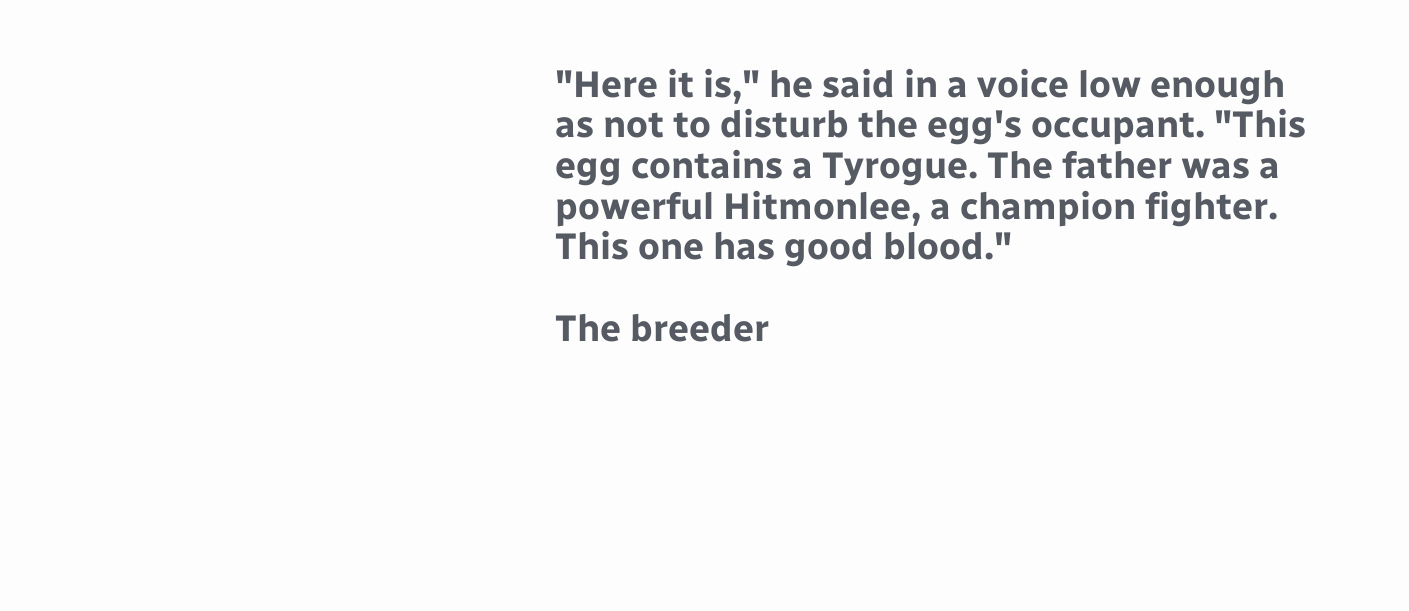"Here it is," he said in a voice low enough as not to disturb the egg's occupant. "This egg contains a Tyrogue. The father was a powerful Hitmonlee, a champion fighter. This one has good blood."

The breeder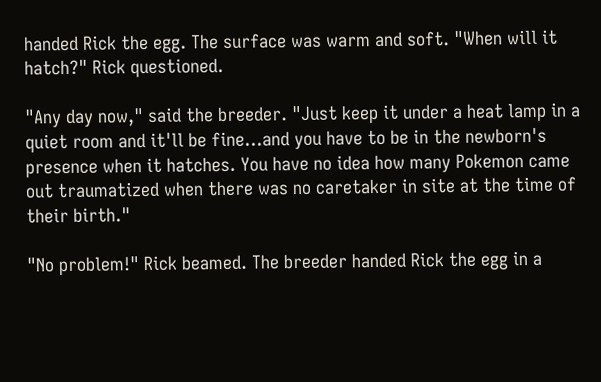handed Rick the egg. The surface was warm and soft. "When will it hatch?" Rick questioned.

"Any day now," said the breeder. "Just keep it under a heat lamp in a quiet room and it'll be fine...and you have to be in the newborn's presence when it hatches. You have no idea how many Pokemon came out traumatized when there was no caretaker in site at the time of their birth."

"No problem!" Rick beamed. The breeder handed Rick the egg in a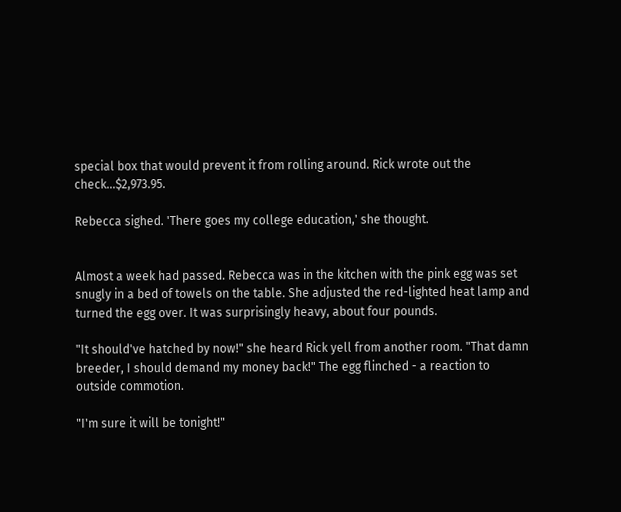special box that would prevent it from rolling around. Rick wrote out the check...$2,973.95.

Rebecca sighed. 'There goes my college education,' she thought.


Almost a week had passed. Rebecca was in the kitchen with the pink egg was set snugly in a bed of towels on the table. She adjusted the red-lighted heat lamp and turned the egg over. It was surprisingly heavy, about four pounds.

"It should've hatched by now!" she heard Rick yell from another room. "That damn breeder, I should demand my money back!" The egg flinched - a reaction to outside commotion.

"I'm sure it will be tonight!"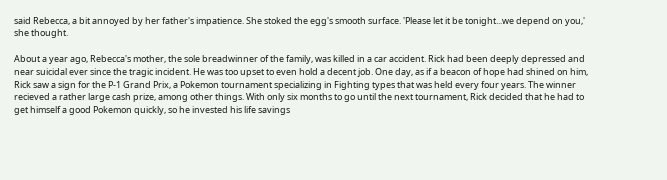said Rebecca, a bit annoyed by her father's impatience. She stoked the egg's smooth surface. 'Please let it be tonight...we depend on you,' she thought.

About a year ago, Rebecca's mother, the sole breadwinner of the family, was killed in a car accident. Rick had been deeply depressed and near suicidal ever since the tragic incident. He was too upset to even hold a decent job. One day, as if a beacon of hope had shined on him, Rick saw a sign for the P-1 Grand Prix, a Pokemon tournament specializing in Fighting types that was held every four years. The winner recieved a rather large cash prize, among other things. With only six months to go until the next tournament, Rick decided that he had to get himself a good Pokemon quickly, so he invested his life savings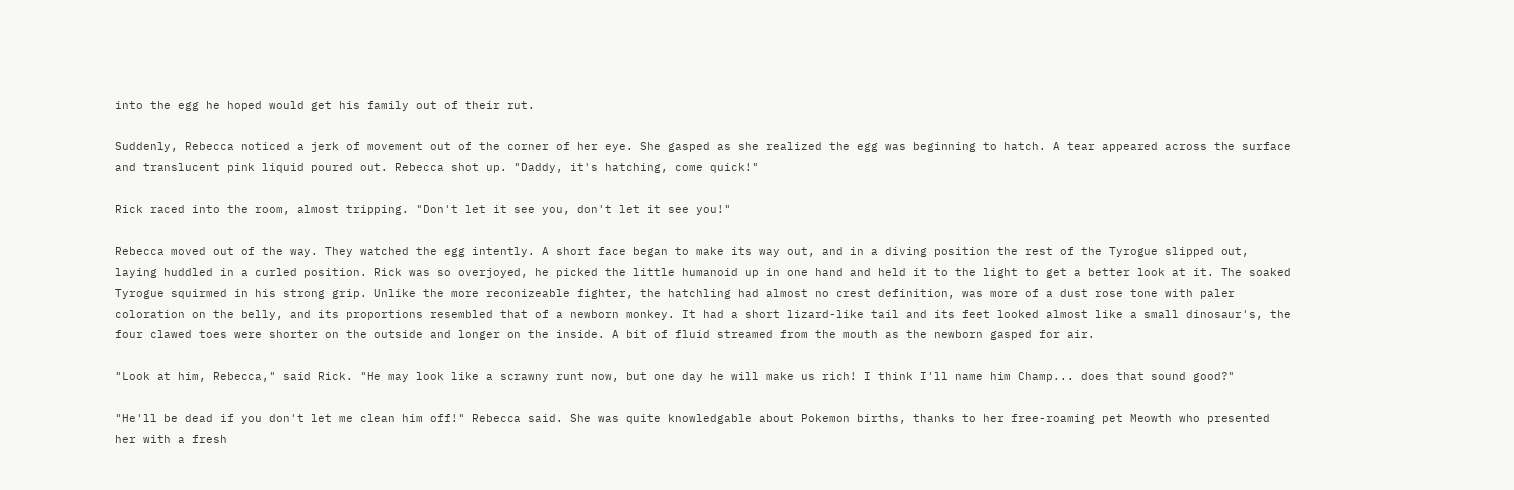into the egg he hoped would get his family out of their rut.

Suddenly, Rebecca noticed a jerk of movement out of the corner of her eye. She gasped as she realized the egg was beginning to hatch. A tear appeared across the surface and translucent pink liquid poured out. Rebecca shot up. "Daddy, it's hatching, come quick!"

Rick raced into the room, almost tripping. "Don't let it see you, don't let it see you!"

Rebecca moved out of the way. They watched the egg intently. A short face began to make its way out, and in a diving position the rest of the Tyrogue slipped out, laying huddled in a curled position. Rick was so overjoyed, he picked the little humanoid up in one hand and held it to the light to get a better look at it. The soaked Tyrogue squirmed in his strong grip. Unlike the more reconizeable fighter, the hatchling had almost no crest definition, was more of a dust rose tone with paler coloration on the belly, and its proportions resembled that of a newborn monkey. It had a short lizard-like tail and its feet looked almost like a small dinosaur's, the four clawed toes were shorter on the outside and longer on the inside. A bit of fluid streamed from the mouth as the newborn gasped for air.

"Look at him, Rebecca," said Rick. "He may look like a scrawny runt now, but one day he will make us rich! I think I'll name him Champ... does that sound good?"

"He'll be dead if you don't let me clean him off!" Rebecca said. She was quite knowledgable about Pokemon births, thanks to her free-roaming pet Meowth who presented her with a fresh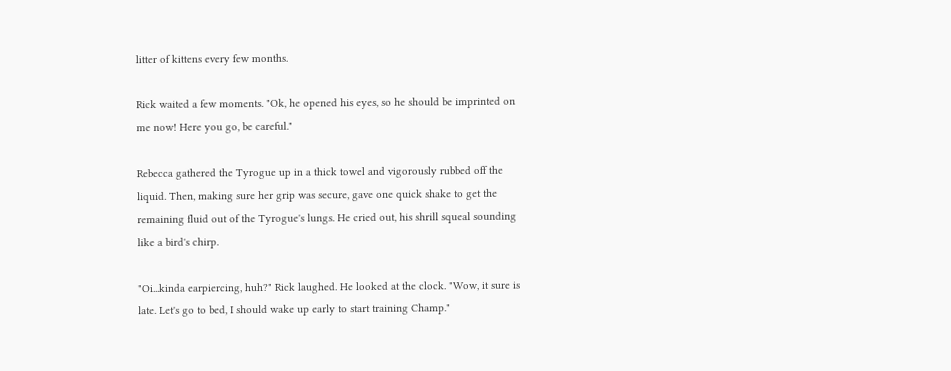litter of kittens every few months.

Rick waited a few moments. "Ok, he opened his eyes, so he should be imprinted on me now! Here you go, be careful."

Rebecca gathered the Tyrogue up in a thick towel and vigorously rubbed off the liquid. Then, making sure her grip was secure, gave one quick shake to get the remaining fluid out of the Tyrogue's lungs. He cried out, his shrill squeal sounding like a bird's chirp.

"Oi...kinda earpiercing, huh?" Rick laughed. He looked at the clock. "Wow, it sure is late. Let's go to bed, I should wake up early to start training Champ."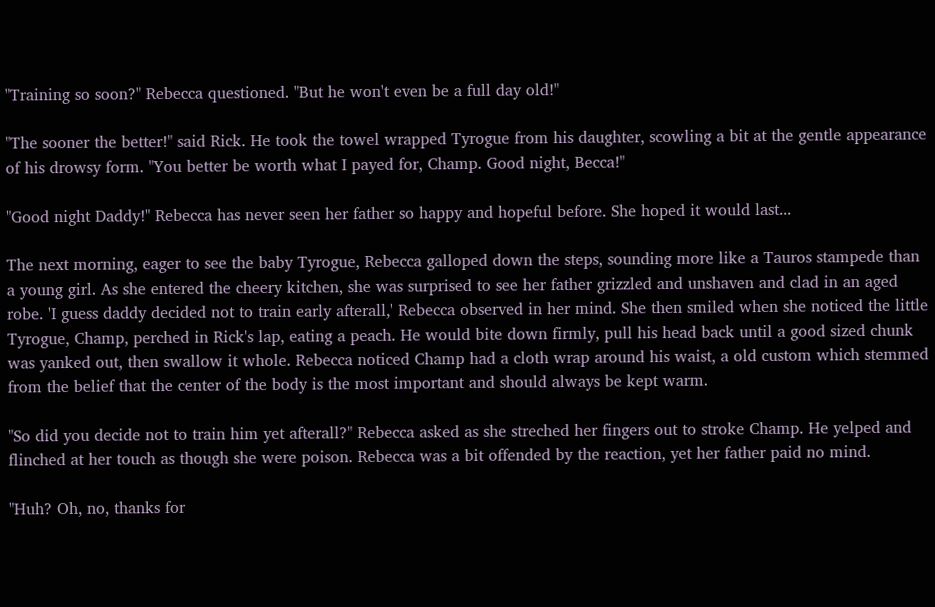"Training so soon?" Rebecca questioned. "But he won't even be a full day old!"

"The sooner the better!" said Rick. He took the towel wrapped Tyrogue from his daughter, scowling a bit at the gentle appearance of his drowsy form. "You better be worth what I payed for, Champ. Good night, Becca!"

"Good night Daddy!" Rebecca has never seen her father so happy and hopeful before. She hoped it would last...

The next morning, eager to see the baby Tyrogue, Rebecca galloped down the steps, sounding more like a Tauros stampede than a young girl. As she entered the cheery kitchen, she was surprised to see her father grizzled and unshaven and clad in an aged robe. 'I guess daddy decided not to train early afterall,' Rebecca observed in her mind. She then smiled when she noticed the little Tyrogue, Champ, perched in Rick's lap, eating a peach. He would bite down firmly, pull his head back until a good sized chunk was yanked out, then swallow it whole. Rebecca noticed Champ had a cloth wrap around his waist, a old custom which stemmed from the belief that the center of the body is the most important and should always be kept warm.

"So did you decide not to train him yet afterall?" Rebecca asked as she streched her fingers out to stroke Champ. He yelped and flinched at her touch as though she were poison. Rebecca was a bit offended by the reaction, yet her father paid no mind.

"Huh? Oh, no, thanks for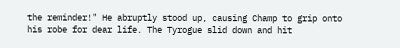the reminder!" He abruptly stood up, causing Champ to grip onto his robe for dear life. The Tyrogue slid down and hit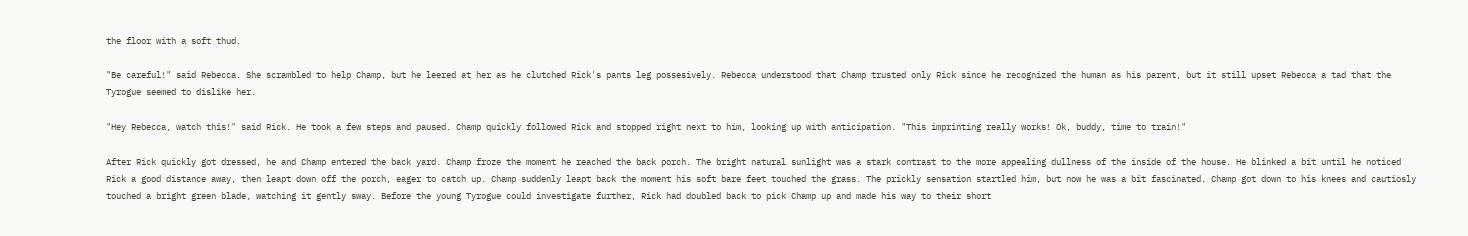the floor with a soft thud.

"Be careful!" said Rebecca. She scrambled to help Champ, but he leered at her as he clutched Rick's pants leg possesively. Rebecca understood that Champ trusted only Rick since he recognized the human as his parent, but it still upset Rebecca a tad that the Tyrogue seemed to dislike her.

"Hey Rebecca, watch this!" said Rick. He took a few steps and paused. Champ quickly followed Rick and stopped right next to him, looking up with anticipation. "This imprinting really works! Ok, buddy, time to train!"

After Rick quickly got dressed, he and Champ entered the back yard. Champ froze the moment he reached the back porch. The bright natural sunlight was a stark contrast to the more appealing dullness of the inside of the house. He blinked a bit until he noticed Rick a good distance away, then leapt down off the porch, eager to catch up. Champ suddenly leapt back the moment his soft bare feet touched the grass. The prickly sensation startled him, but now he was a bit fascinated. Champ got down to his knees and cautiosly touched a bright green blade, watching it gently sway. Before the young Tyrogue could investigate further, Rick had doubled back to pick Champ up and made his way to their short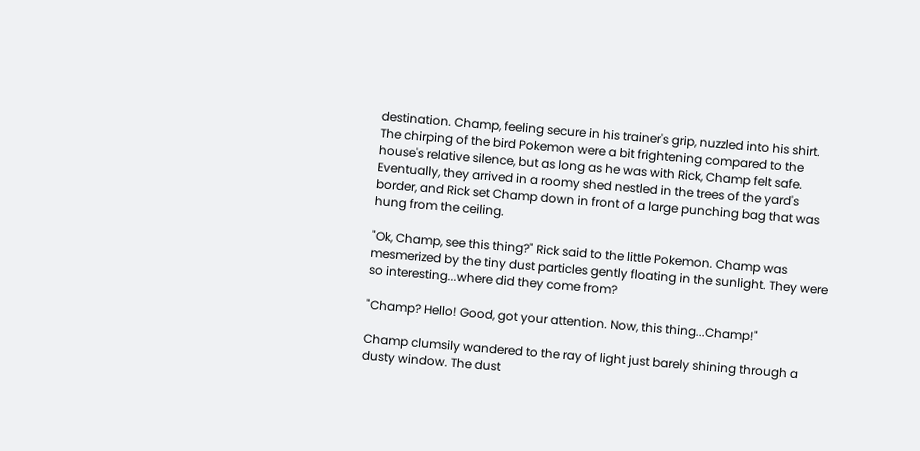destination. Champ, feeling secure in his trainer's grip, nuzzled into his shirt. The chirping of the bird Pokemon were a bit frightening compared to the house's relative silence, but as long as he was with Rick, Champ felt safe. Eventually, they arrived in a roomy shed nestled in the trees of the yard's border, and Rick set Champ down in front of a large punching bag that was hung from the ceiling.

"Ok, Champ, see this thing?" Rick said to the little Pokemon. Champ was mesmerized by the tiny dust particles gently floating in the sunlight. They were so interesting...where did they come from?

"Champ? Hello! Good, got your attention. Now, this thing...Champ!"

Champ clumsily wandered to the ray of light just barely shining through a dusty window. The dust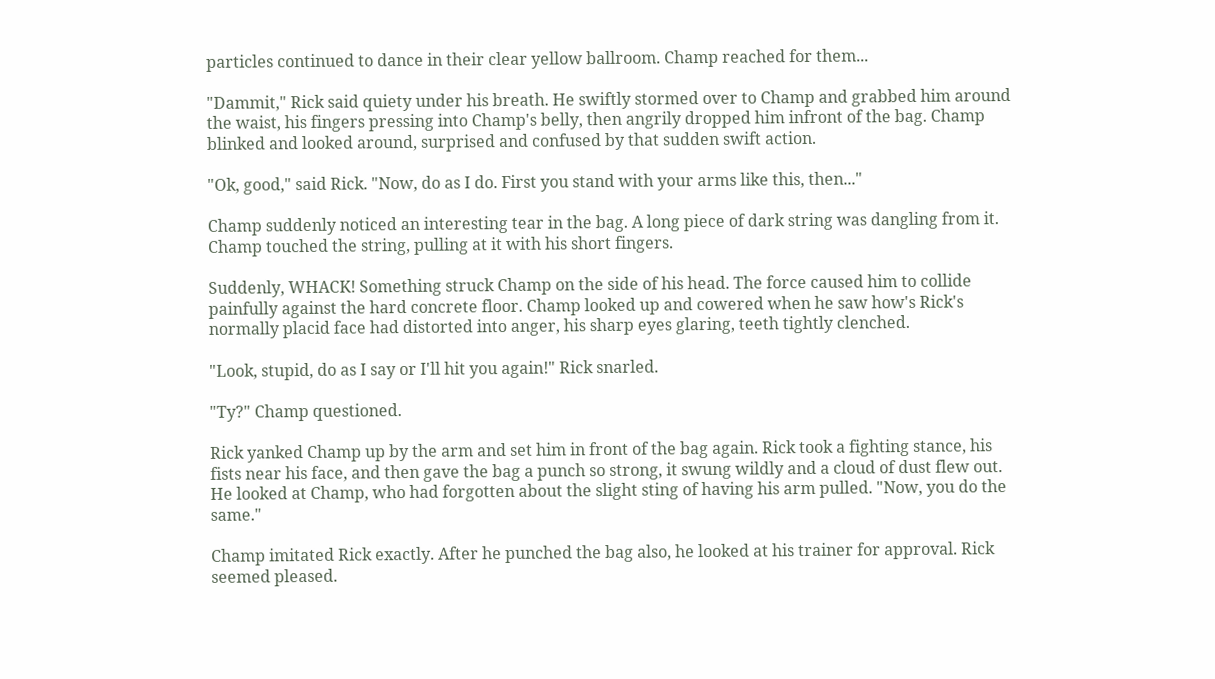particles continued to dance in their clear yellow ballroom. Champ reached for them...

"Dammit," Rick said quiety under his breath. He swiftly stormed over to Champ and grabbed him around the waist, his fingers pressing into Champ's belly, then angrily dropped him infront of the bag. Champ blinked and looked around, surprised and confused by that sudden swift action.

"Ok, good," said Rick. "Now, do as I do. First you stand with your arms like this, then..."

Champ suddenly noticed an interesting tear in the bag. A long piece of dark string was dangling from it. Champ touched the string, pulling at it with his short fingers.

Suddenly, WHACK! Something struck Champ on the side of his head. The force caused him to collide painfully against the hard concrete floor. Champ looked up and cowered when he saw how's Rick's normally placid face had distorted into anger, his sharp eyes glaring, teeth tightly clenched.

"Look, stupid, do as I say or I'll hit you again!" Rick snarled.

"Ty?" Champ questioned.

Rick yanked Champ up by the arm and set him in front of the bag again. Rick took a fighting stance, his fists near his face, and then gave the bag a punch so strong, it swung wildly and a cloud of dust flew out. He looked at Champ, who had forgotten about the slight sting of having his arm pulled. "Now, you do the same."

Champ imitated Rick exactly. After he punched the bag also, he looked at his trainer for approval. Rick seemed pleased.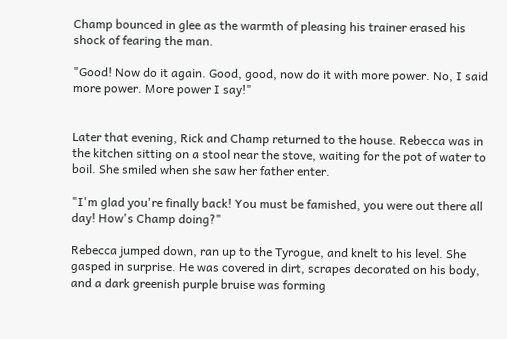Champ bounced in glee as the warmth of pleasing his trainer erased his shock of fearing the man.

"Good! Now do it again. Good, good, now do it with more power. No, I said more power. More power I say!"


Later that evening, Rick and Champ returned to the house. Rebecca was in the kitchen sitting on a stool near the stove, waiting for the pot of water to boil. She smiled when she saw her father enter.

"I'm glad you're finally back! You must be famished, you were out there all day! How's Champ doing?"

Rebecca jumped down, ran up to the Tyrogue, and knelt to his level. She gasped in surprise. He was covered in dirt, scrapes decorated on his body, and a dark greenish purple bruise was forming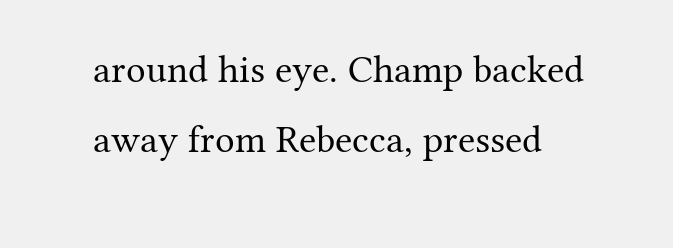around his eye. Champ backed away from Rebecca, pressed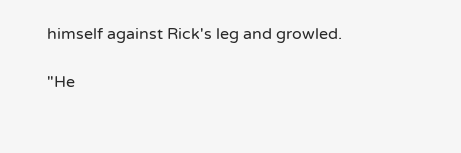himself against Rick's leg and growled.

"He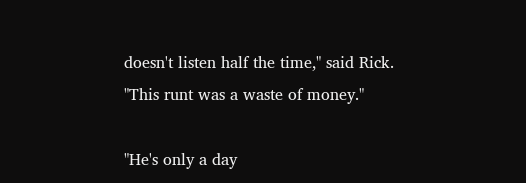doesn't listen half the time," said Rick. "This runt was a waste of money."

"He's only a day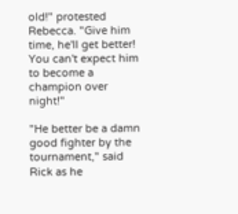old!" protested Rebecca. "Give him time, he'll get better! You can't expect him to become a champion over night!"

"He better be a damn good fighter by the tournament," said Rick as he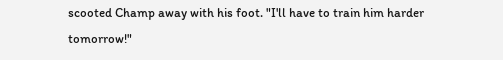scooted Champ away with his foot. "I'll have to train him harder tomorrow!"